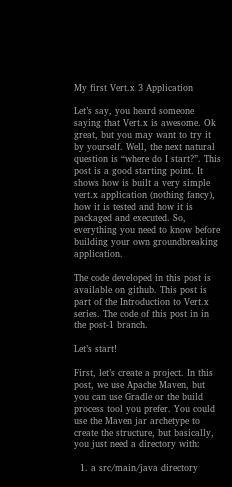My first Vert.x 3 Application

Let’s say, you heard someone saying that Vert.x is awesome. Ok great, but you may want to try it by yourself. Well, the next natural question is “where do I start?”. This post is a good starting point. It shows how is built a very simple vert.x application (nothing fancy), how it is tested and how it is packaged and executed. So, everything you need to know before building your own groundbreaking application.

The code developed in this post is available on github. This post is part of the Introduction to Vert.x series. The code of this post in in the post-1 branch.

Let’s start!

First, let’s create a project. In this post, we use Apache Maven, but you can use Gradle or the build process tool you prefer. You could use the Maven jar archetype to create the structure, but basically, you just need a directory with:

  1. a src/main/java directory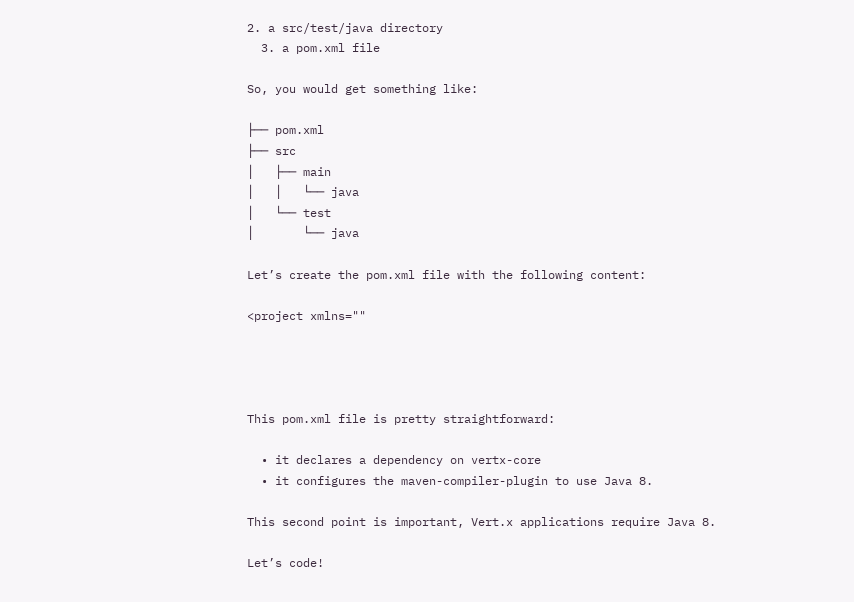2. a src/test/java directory
  3. a pom.xml file

So, you would get something like:

├── pom.xml
├── src
│   ├── main
│   │   └── java
│   └── test
│       └── java

Let’s create the pom.xml file with the following content:

<project xmlns=""




This pom.xml file is pretty straightforward:

  • it declares a dependency on vertx-core
  • it configures the maven-compiler-plugin to use Java 8.

This second point is important, Vert.x applications require Java 8.

Let’s code!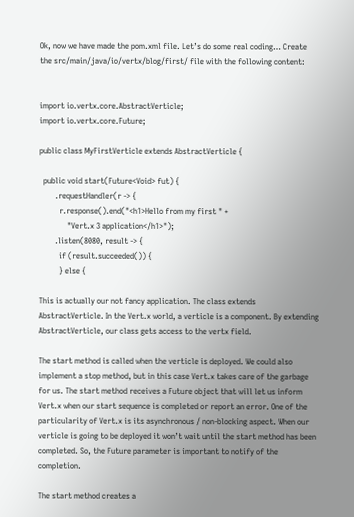Ok, now we have made the pom.xml file. Let’s do some real coding… Create the src/main/java/io/vertx/blog/first/ file with the following content:


import io.vertx.core.AbstractVerticle;
import io.vertx.core.Future;

public class MyFirstVerticle extends AbstractVerticle {

  public void start(Future<Void> fut) {
        .requestHandler(r -> {
          r.response().end("<h1>Hello from my first " +
              "Vert.x 3 application</h1>");
        .listen(8080, result -> {
          if (result.succeeded()) {
          } else {

This is actually our not fancy application. The class extends AbstractVerticle. In the Vert.x world, a verticle is a component. By extending AbstractVerticle, our class gets access to the vertx field.

The start method is called when the verticle is deployed. We could also implement a stop method, but in this case Vert.x takes care of the garbage for us. The start method receives a Future object that will let us inform Vert.x when our start sequence is completed or report an error. One of the particularity of Vert.x is its asynchronous / non-blocking aspect. When our verticle is going to be deployed it won’t wait until the start method has been completed. So, the Future parameter is important to notify of the completion.

The start method creates a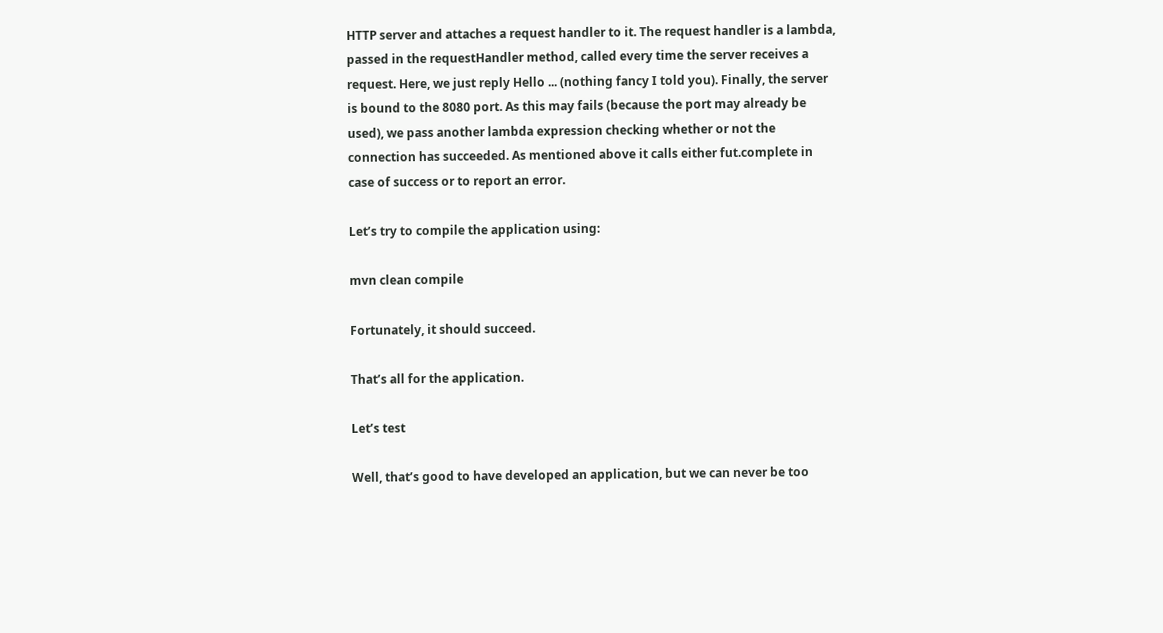HTTP server and attaches a request handler to it. The request handler is a lambda, passed in the requestHandler method, called every time the server receives a request. Here, we just reply Hello ... (nothing fancy I told you). Finally, the server is bound to the 8080 port. As this may fails (because the port may already be used), we pass another lambda expression checking whether or not the connection has succeeded. As mentioned above it calls either fut.complete in case of success or to report an error.

Let’s try to compile the application using:

mvn clean compile

Fortunately, it should succeed.

That’s all for the application.

Let’s test

Well, that’s good to have developed an application, but we can never be too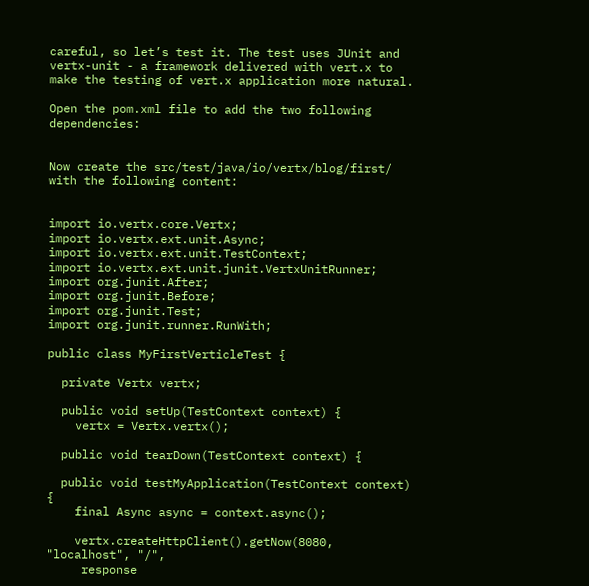careful, so let’s test it. The test uses JUnit and vertx-unit - a framework delivered with vert.x to make the testing of vert.x application more natural.

Open the pom.xml file to add the two following dependencies:


Now create the src/test/java/io/vertx/blog/first/ with the following content:


import io.vertx.core.Vertx;
import io.vertx.ext.unit.Async;
import io.vertx.ext.unit.TestContext;
import io.vertx.ext.unit.junit.VertxUnitRunner;
import org.junit.After;
import org.junit.Before;
import org.junit.Test;
import org.junit.runner.RunWith;

public class MyFirstVerticleTest {

  private Vertx vertx;

  public void setUp(TestContext context) {
    vertx = Vertx.vertx();

  public void tearDown(TestContext context) {

  public void testMyApplication(TestContext context) {
    final Async async = context.async();

    vertx.createHttpClient().getNow(8080, "localhost", "/",
     response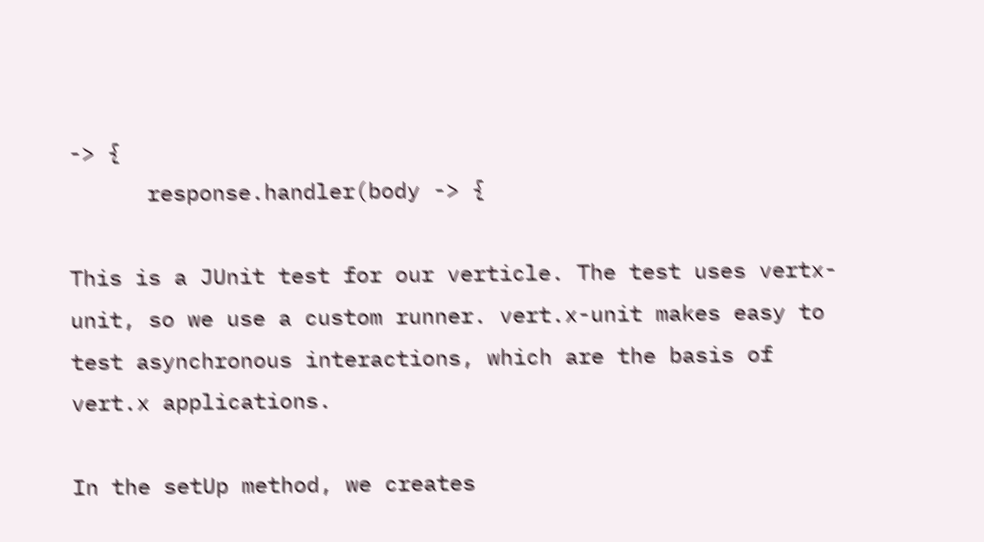-> {
      response.handler(body -> {

This is a JUnit test for our verticle. The test uses vertx-unit, so we use a custom runner. vert.x-unit makes easy to test asynchronous interactions, which are the basis of vert.x applications.

In the setUp method, we creates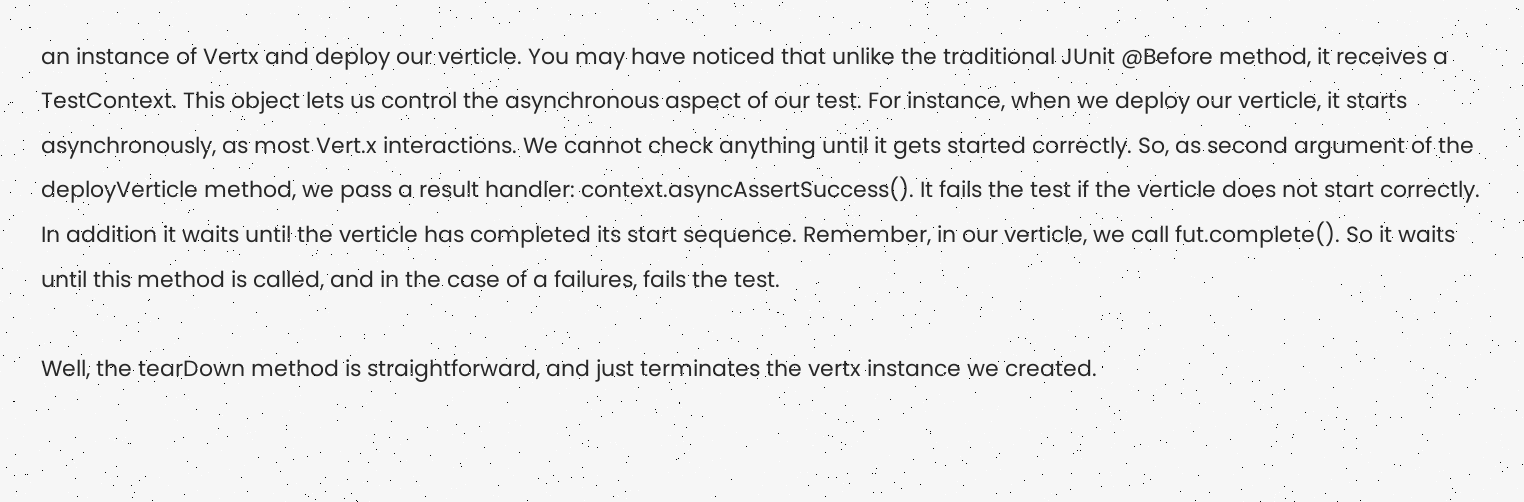an instance of Vertx and deploy our verticle. You may have noticed that unlike the traditional JUnit @Before method, it receives a TestContext. This object lets us control the asynchronous aspect of our test. For instance, when we deploy our verticle, it starts asynchronously, as most Vert.x interactions. We cannot check anything until it gets started correctly. So, as second argument of the deployVerticle method, we pass a result handler: context.asyncAssertSuccess(). It fails the test if the verticle does not start correctly. In addition it waits until the verticle has completed its start sequence. Remember, in our verticle, we call fut.complete(). So it waits until this method is called, and in the case of a failures, fails the test.

Well, the tearDown method is straightforward, and just terminates the vertx instance we created.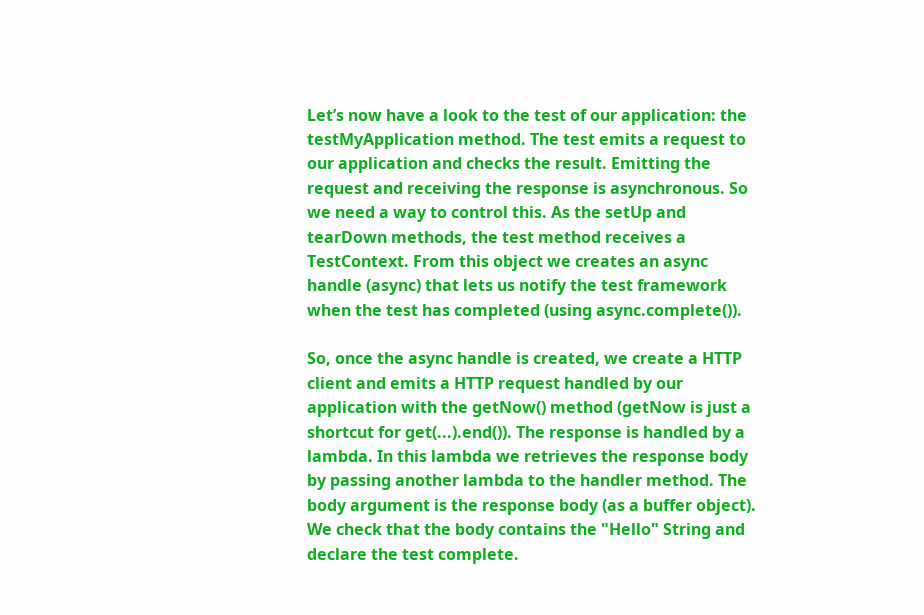Let’s now have a look to the test of our application: the testMyApplication method. The test emits a request to our application and checks the result. Emitting the request and receiving the response is asynchronous. So we need a way to control this. As the setUp and tearDown methods, the test method receives a TestContext. From this object we creates an async handle (async) that lets us notify the test framework when the test has completed (using async.complete()).

So, once the async handle is created, we create a HTTP client and emits a HTTP request handled by our application with the getNow() method (getNow is just a shortcut for get(...).end()). The response is handled by a lambda. In this lambda we retrieves the response body by passing another lambda to the handler method. The body argument is the response body (as a buffer object). We check that the body contains the "Hello" String and declare the test complete.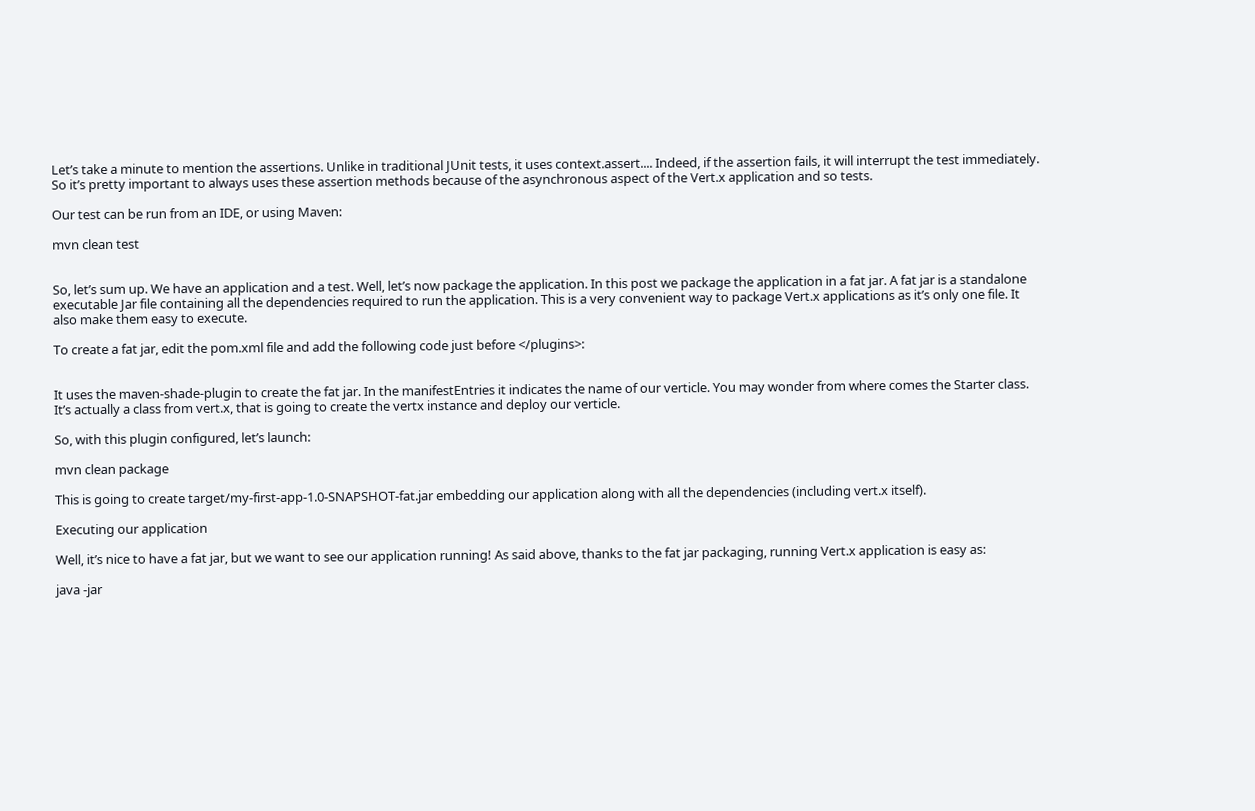Let’s take a minute to mention the assertions. Unlike in traditional JUnit tests, it uses context.assert.... Indeed, if the assertion fails, it will interrupt the test immediately. So it’s pretty important to always uses these assertion methods because of the asynchronous aspect of the Vert.x application and so tests.

Our test can be run from an IDE, or using Maven:

mvn clean test


So, let’s sum up. We have an application and a test. Well, let’s now package the application. In this post we package the application in a fat jar. A fat jar is a standalone executable Jar file containing all the dependencies required to run the application. This is a very convenient way to package Vert.x applications as it’s only one file. It also make them easy to execute.

To create a fat jar, edit the pom.xml file and add the following code just before </plugins>:


It uses the maven-shade-plugin to create the fat jar. In the manifestEntries it indicates the name of our verticle. You may wonder from where comes the Starter class. It’s actually a class from vert.x, that is going to create the vertx instance and deploy our verticle.

So, with this plugin configured, let’s launch:

mvn clean package

This is going to create target/my-first-app-1.0-SNAPSHOT-fat.jar embedding our application along with all the dependencies (including vert.x itself).

Executing our application

Well, it’s nice to have a fat jar, but we want to see our application running! As said above, thanks to the fat jar packaging, running Vert.x application is easy as:

java -jar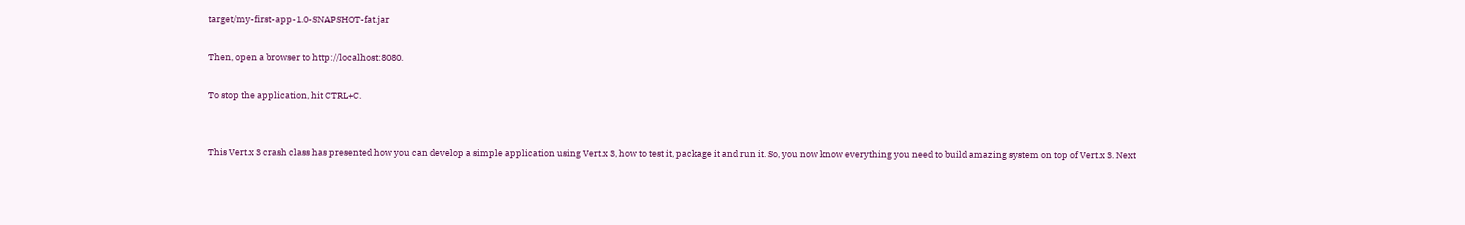target/my-first-app-1.0-SNAPSHOT-fat.jar

Then, open a browser to http://localhost:8080.

To stop the application, hit CTRL+C.


This Vert.x 3 crash class has presented how you can develop a simple application using Vert.x 3, how to test it, package it and run it. So, you now know everything you need to build amazing system on top of Vert.x 3. Next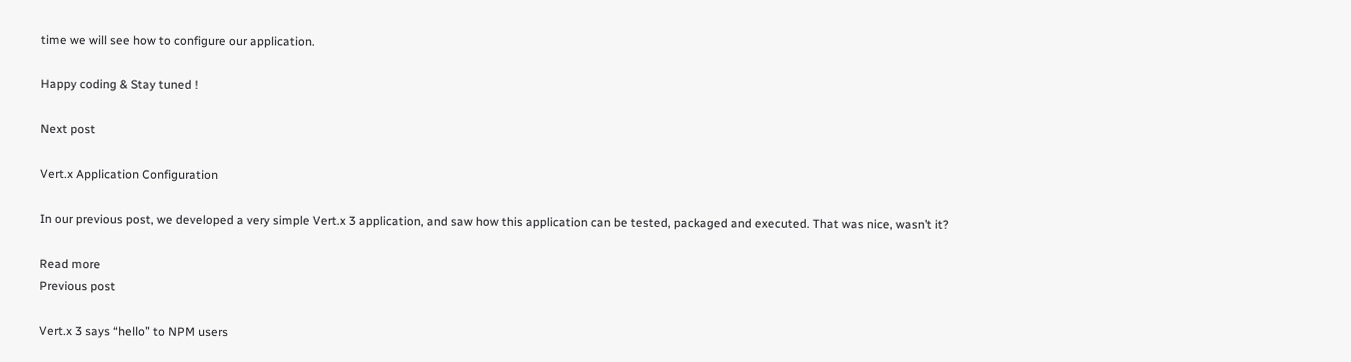time we will see how to configure our application.

Happy coding & Stay tuned !

Next post

Vert.x Application Configuration

In our previous post, we developed a very simple Vert.x 3 application, and saw how this application can be tested, packaged and executed. That was nice, wasn’t it?

Read more
Previous post

Vert.x 3 says “hello” to NPM users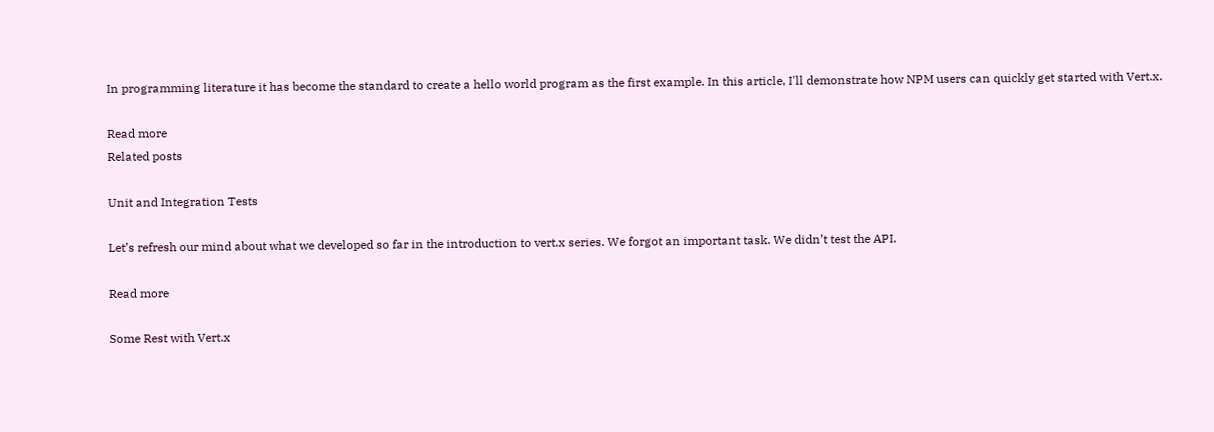In programming literature it has become the standard to create a hello world program as the first example. In this article, I'll demonstrate how NPM users can quickly get started with Vert.x.

Read more
Related posts

Unit and Integration Tests

Let’s refresh our mind about what we developed so far in the introduction to vert.x series. We forgot an important task. We didn’t test the API.

Read more

Some Rest with Vert.x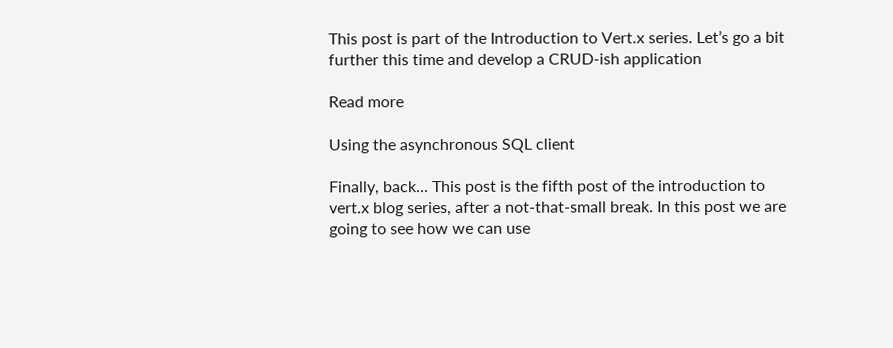This post is part of the Introduction to Vert.x series. Let’s go a bit further this time and develop a CRUD-ish application

Read more

Using the asynchronous SQL client

Finally, back... This post is the fifth post of the introduction to vert.x blog series, after a not-that-small break. In this post we are going to see how we can use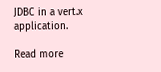JDBC in a vert.x application.

Read more